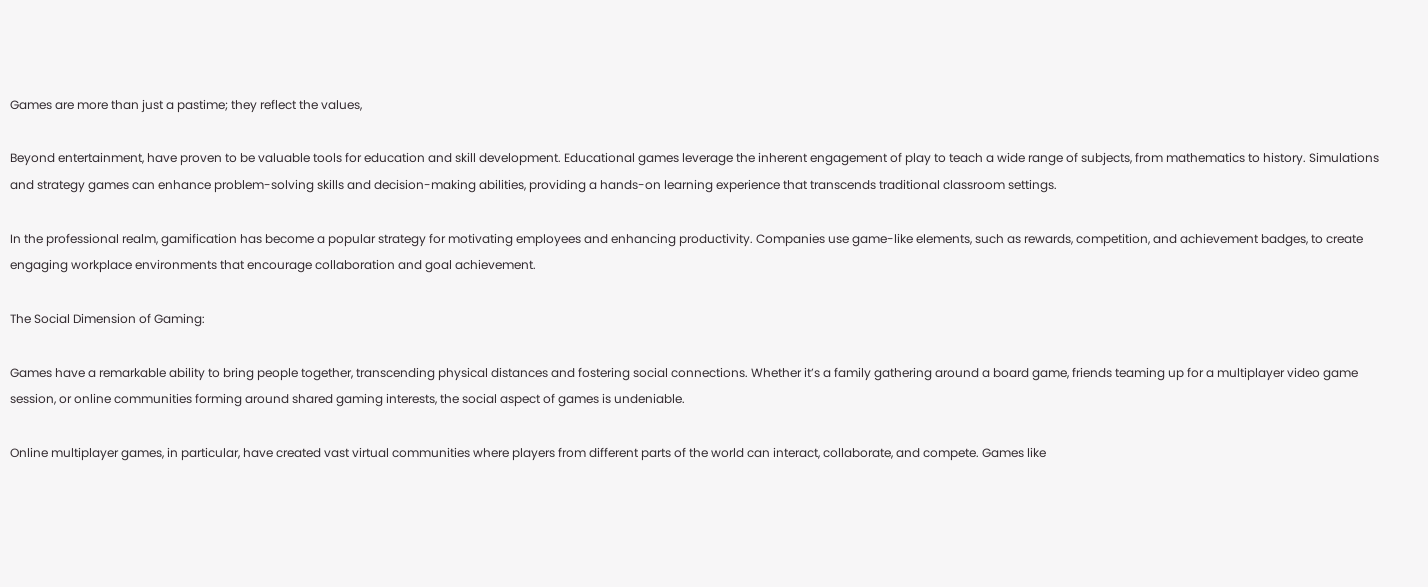Games are more than just a pastime; they reflect the values,

Beyond entertainment, have proven to be valuable tools for education and skill development. Educational games leverage the inherent engagement of play to teach a wide range of subjects, from mathematics to history. Simulations and strategy games can enhance problem-solving skills and decision-making abilities, providing a hands-on learning experience that transcends traditional classroom settings.

In the professional realm, gamification has become a popular strategy for motivating employees and enhancing productivity. Companies use game-like elements, such as rewards, competition, and achievement badges, to create engaging workplace environments that encourage collaboration and goal achievement.

The Social Dimension of Gaming:

Games have a remarkable ability to bring people together, transcending physical distances and fostering social connections. Whether it’s a family gathering around a board game, friends teaming up for a multiplayer video game session, or online communities forming around shared gaming interests, the social aspect of games is undeniable.

Online multiplayer games, in particular, have created vast virtual communities where players from different parts of the world can interact, collaborate, and compete. Games like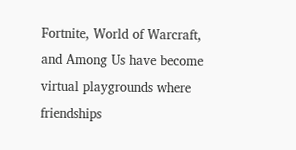Fortnite, World of Warcraft, and Among Us have become virtual playgrounds where friendships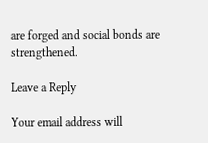are forged and social bonds are strengthened.

Leave a Reply

Your email address will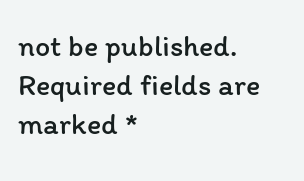not be published. Required fields are marked *